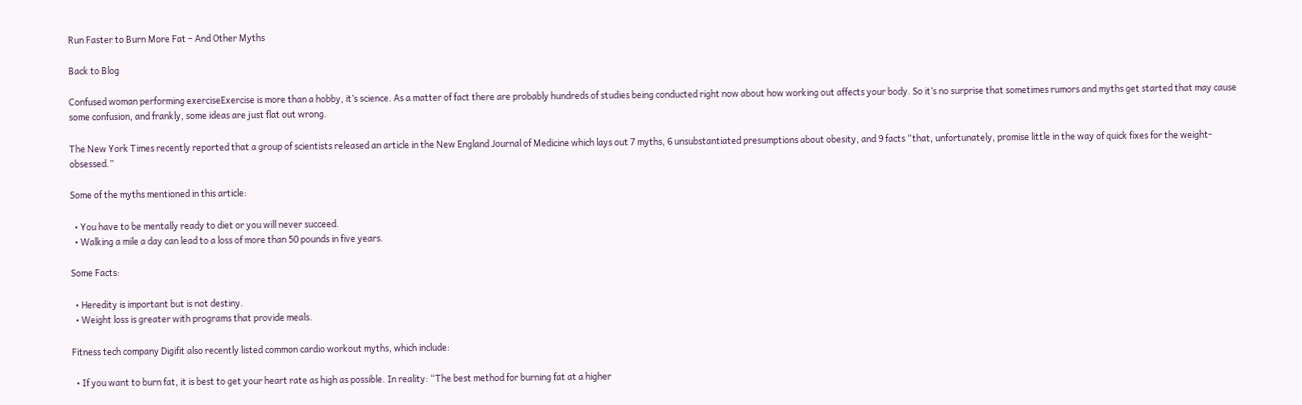Run Faster to Burn More Fat – And Other Myths

Back to Blog

Confused woman performing exerciseExercise is more than a hobby, it’s science. As a matter of fact there are probably hundreds of studies being conducted right now about how working out affects your body. So it’s no surprise that sometimes rumors and myths get started that may cause some confusion, and frankly, some ideas are just flat out wrong.

The New York Times recently reported that a group of scientists released an article in the New England Journal of Medicine which lays out 7 myths, 6 unsubstantiated presumptions about obesity, and 9 facts “that, unfortunately, promise little in the way of quick fixes for the weight-obsessed.”

Some of the myths mentioned in this article:

  • You have to be mentally ready to diet or you will never succeed.
  • Walking a mile a day can lead to a loss of more than 50 pounds in five years.

Some Facts:

  • Heredity is important but is not destiny.
  • Weight loss is greater with programs that provide meals.

Fitness tech company Digifit also recently listed common cardio workout myths, which include:

  • If you want to burn fat, it is best to get your heart rate as high as possible. In reality: “The best method for burning fat at a higher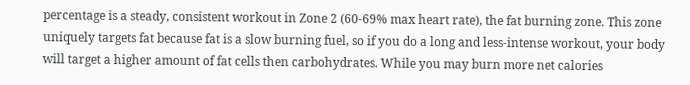percentage is a steady, consistent workout in Zone 2 (60-69% max heart rate), the fat burning zone. This zone uniquely targets fat because fat is a slow burning fuel, so if you do a long and less-intense workout, your body will target a higher amount of fat cells then carbohydrates. While you may burn more net calories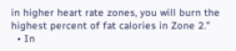in higher heart rate zones, you will burn the highest percent of fat calories in Zone 2.”
  • In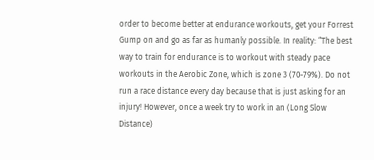order to become better at endurance workouts, get your Forrest Gump on and go as far as humanly possible. In reality: “The best way to train for endurance is to workout with steady pace workouts in the Aerobic Zone, which is zone 3 (70-79%). Do not run a race distance every day because that is just asking for an injury! However, once a week try to work in an (Long Slow Distance)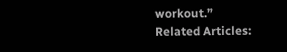workout.”
Related Articles: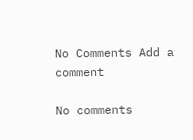No Comments Add a comment

No comments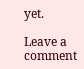yet.

Leave a comment